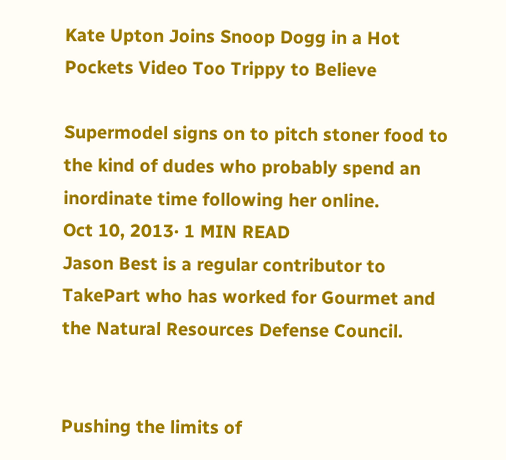Kate Upton Joins Snoop Dogg in a Hot Pockets Video Too Trippy to Believe

Supermodel signs on to pitch stoner food to the kind of dudes who probably spend an inordinate time following her online.
Oct 10, 2013· 1 MIN READ
Jason Best is a regular contributor to TakePart who has worked for Gourmet and the Natural Resources Defense Council.


Pushing the limits of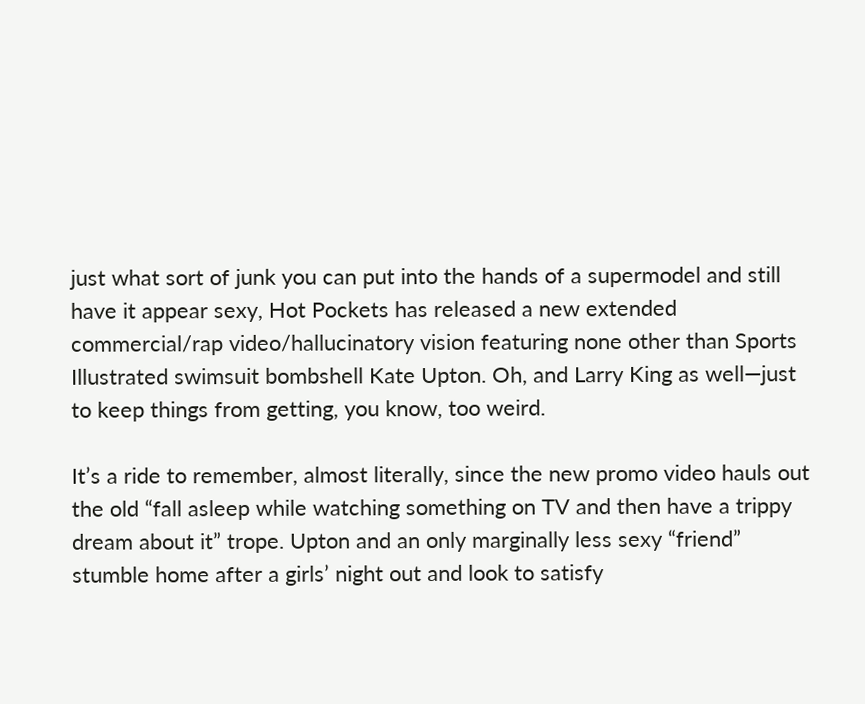just what sort of junk you can put into the hands of a supermodel and still have it appear sexy, Hot Pockets has released a new extended commercial/rap video/hallucinatory vision featuring none other than Sports Illustrated swimsuit bombshell Kate Upton. Oh, and Larry King as well—just to keep things from getting, you know, too weird.

It’s a ride to remember, almost literally, since the new promo video hauls out the old “fall asleep while watching something on TV and then have a trippy dream about it” trope. Upton and an only marginally less sexy “friend” stumble home after a girls’ night out and look to satisfy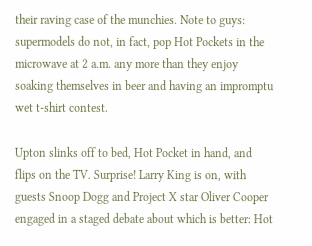their raving case of the munchies. Note to guys: supermodels do not, in fact, pop Hot Pockets in the microwave at 2 a.m. any more than they enjoy soaking themselves in beer and having an impromptu wet t-shirt contest.

Upton slinks off to bed, Hot Pocket in hand, and flips on the TV. Surprise! Larry King is on, with guests Snoop Dogg and Project X star Oliver Cooper engaged in a staged debate about which is better: Hot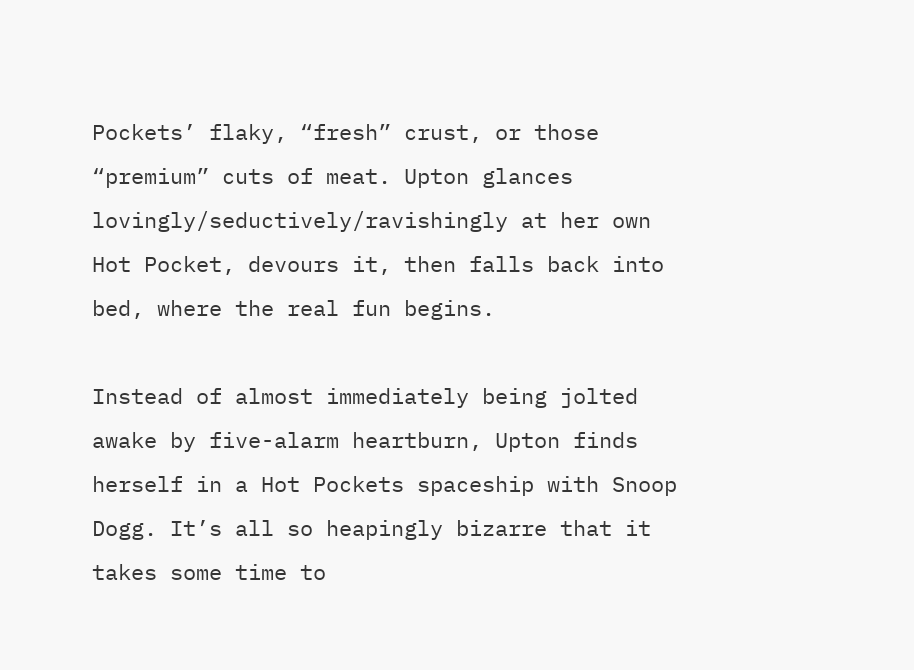Pockets’ flaky, “fresh” crust, or those “premium” cuts of meat. Upton glances lovingly/seductively/ravishingly at her own Hot Pocket, devours it, then falls back into bed, where the real fun begins.

Instead of almost immediately being jolted awake by five-alarm heartburn, Upton finds herself in a Hot Pockets spaceship with Snoop Dogg. It’s all so heapingly bizarre that it takes some time to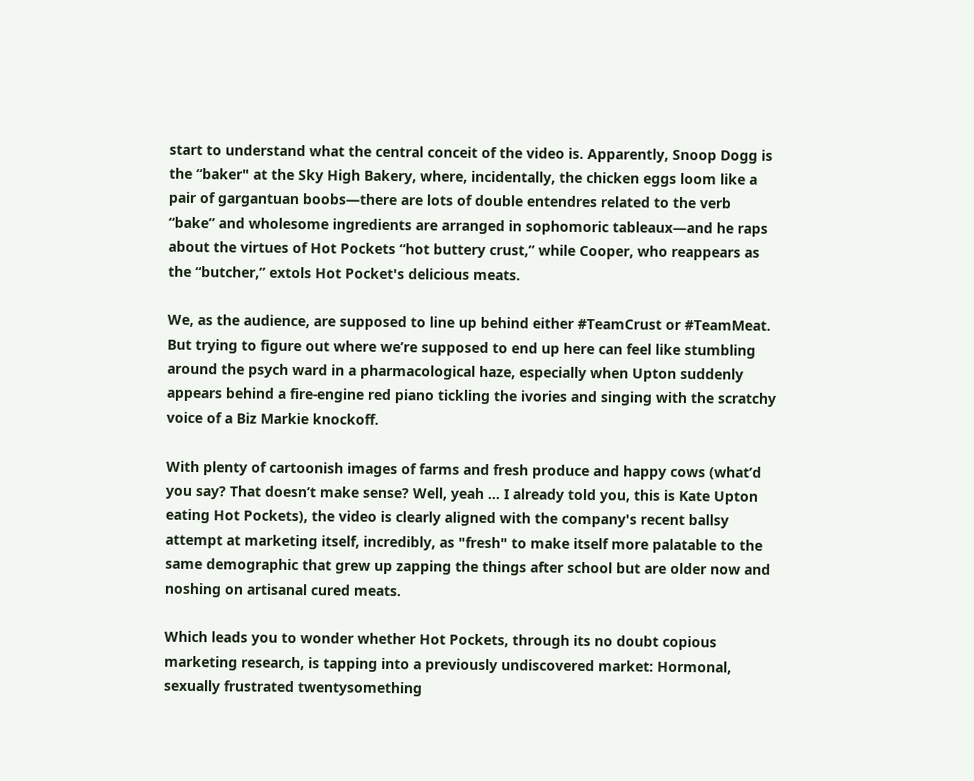start to understand what the central conceit of the video is. Apparently, Snoop Dogg is the “baker" at the Sky High Bakery, where, incidentally, the chicken eggs loom like a pair of gargantuan boobs—there are lots of double entendres related to the verb “bake” and wholesome ingredients are arranged in sophomoric tableaux—and he raps about the virtues of Hot Pockets “hot buttery crust,” while Cooper, who reappears as the “butcher,” extols Hot Pocket's delicious meats.

We, as the audience, are supposed to line up behind either #TeamCrust or #TeamMeat. But trying to figure out where we’re supposed to end up here can feel like stumbling around the psych ward in a pharmacological haze, especially when Upton suddenly appears behind a fire-engine red piano tickling the ivories and singing with the scratchy voice of a Biz Markie knockoff.

With plenty of cartoonish images of farms and fresh produce and happy cows (what’d you say? That doesn’t make sense? Well, yeah … I already told you, this is Kate Upton eating Hot Pockets), the video is clearly aligned with the company's recent ballsy attempt at marketing itself, incredibly, as "fresh" to make itself more palatable to the same demographic that grew up zapping the things after school but are older now and noshing on artisanal cured meats.

Which leads you to wonder whether Hot Pockets, through its no doubt copious marketing research, is tapping into a previously undiscovered market: Hormonal, sexually frustrated twentysomething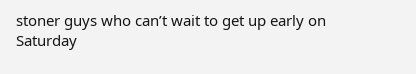stoner guys who can’t wait to get up early on Saturday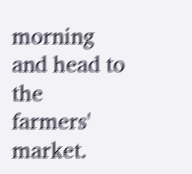morning and head to the farmers' market.